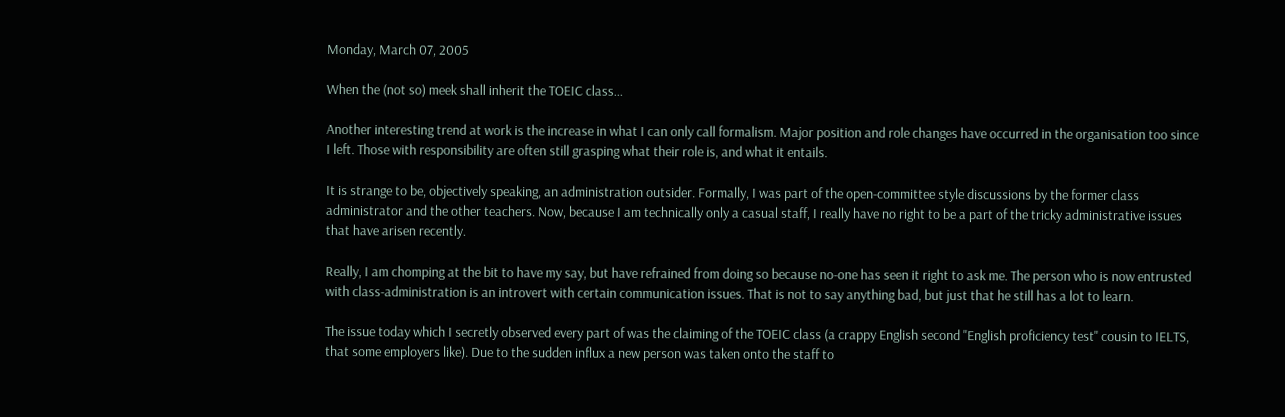Monday, March 07, 2005

When the (not so) meek shall inherit the TOEIC class...

Another interesting trend at work is the increase in what I can only call formalism. Major position and role changes have occurred in the organisation too since I left. Those with responsibility are often still grasping what their role is, and what it entails.

It is strange to be, objectively speaking, an administration outsider. Formally, I was part of the open-committee style discussions by the former class administrator and the other teachers. Now, because I am technically only a casual staff, I really have no right to be a part of the tricky administrative issues that have arisen recently.

Really, I am chomping at the bit to have my say, but have refrained from doing so because no-one has seen it right to ask me. The person who is now entrusted with class-administration is an introvert with certain communication issues. That is not to say anything bad, but just that he still has a lot to learn.

The issue today which I secretly observed every part of was the claiming of the TOEIC class (a crappy English second "English proficiency test" cousin to IELTS, that some employers like). Due to the sudden influx a new person was taken onto the staff to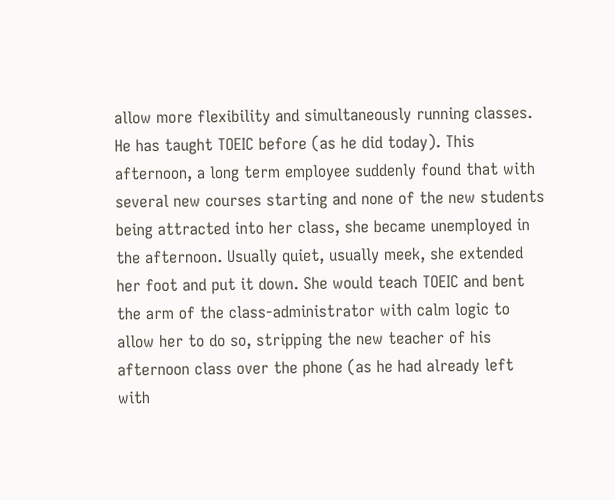allow more flexibility and simultaneously running classes. He has taught TOEIC before (as he did today). This afternoon, a long term employee suddenly found that with several new courses starting and none of the new students being attracted into her class, she became unemployed in the afternoon. Usually quiet, usually meek, she extended her foot and put it down. She would teach TOEIC and bent the arm of the class-administrator with calm logic to allow her to do so, stripping the new teacher of his afternoon class over the phone (as he had already left with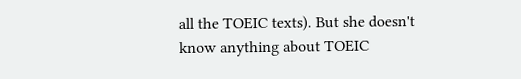all the TOEIC texts). But she doesn't know anything about TOEIC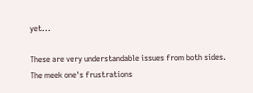yet...

These are very understandable issues from both sides. The meek one's frustrations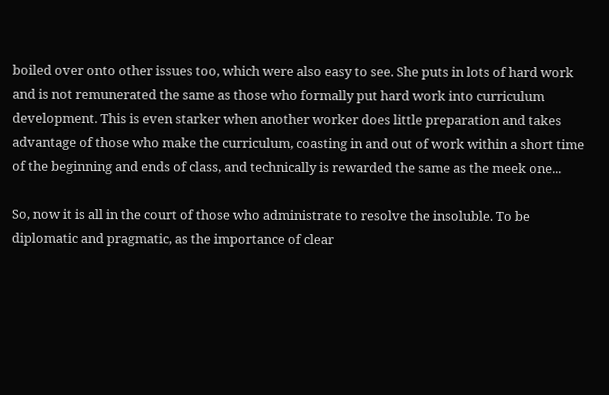boiled over onto other issues too, which were also easy to see. She puts in lots of hard work and is not remunerated the same as those who formally put hard work into curriculum development. This is even starker when another worker does little preparation and takes advantage of those who make the curriculum, coasting in and out of work within a short time of the beginning and ends of class, and technically is rewarded the same as the meek one...

So, now it is all in the court of those who administrate to resolve the insoluble. To be diplomatic and pragmatic, as the importance of clear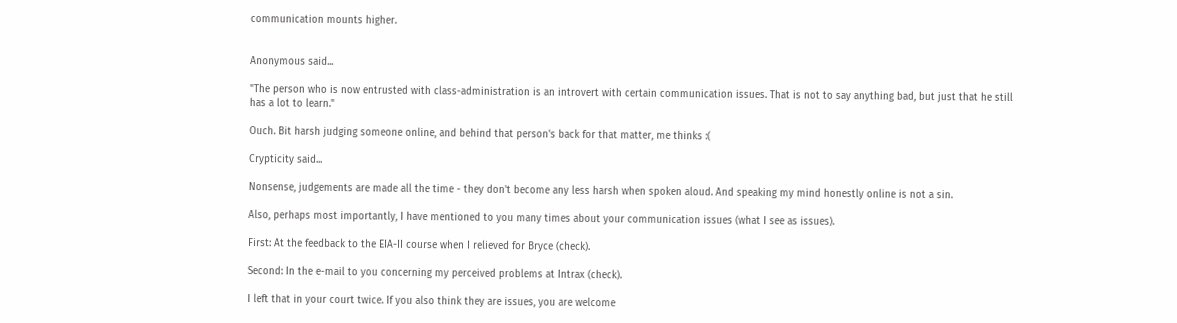communication mounts higher.


Anonymous said...

"The person who is now entrusted with class-administration is an introvert with certain communication issues. That is not to say anything bad, but just that he still has a lot to learn."

Ouch. Bit harsh judging someone online, and behind that person's back for that matter, me thinks :(

Crypticity said...

Nonsense, judgements are made all the time - they don't become any less harsh when spoken aloud. And speaking my mind honestly online is not a sin.

Also, perhaps most importantly, I have mentioned to you many times about your communication issues (what I see as issues).

First: At the feedback to the EIA-II course when I relieved for Bryce (check).

Second: In the e-mail to you concerning my perceived problems at Intrax (check).

I left that in your court twice. If you also think they are issues, you are welcome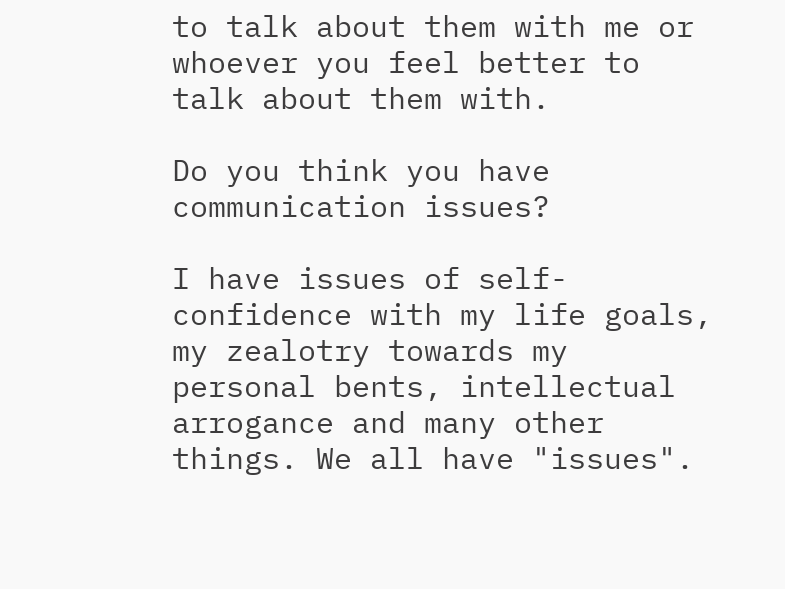to talk about them with me or whoever you feel better to talk about them with.

Do you think you have communication issues?

I have issues of self-confidence with my life goals, my zealotry towards my personal bents, intellectual arrogance and many other things. We all have "issues".